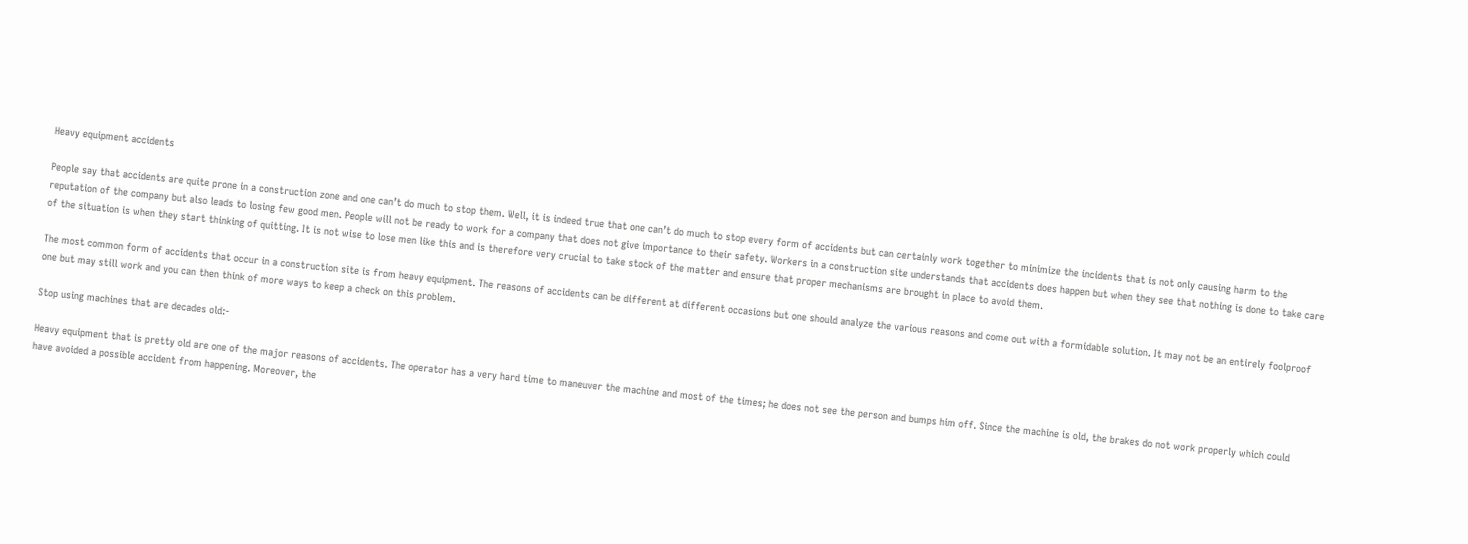Heavy equipment accidents

People say that accidents are quite prone in a construction zone and one can’t do much to stop them. Well, it is indeed true that one can’t do much to stop every form of accidents but can certainly work together to minimize the incidents that is not only causing harm to the reputation of the company but also leads to losing few good men. People will not be ready to work for a company that does not give importance to their safety. Workers in a construction site understands that accidents does happen but when they see that nothing is done to take care of the situation is when they start thinking of quitting. It is not wise to lose men like this and is therefore very crucial to take stock of the matter and ensure that proper mechanisms are brought in place to avoid them.

The most common form of accidents that occur in a construction site is from heavy equipment. The reasons of accidents can be different at different occasions but one should analyze the various reasons and come out with a formidable solution. It may not be an entirely foolproof one but may still work and you can then think of more ways to keep a check on this problem.

Stop using machines that are decades old:-

Heavy equipment that is pretty old are one of the major reasons of accidents. The operator has a very hard time to maneuver the machine and most of the times; he does not see the person and bumps him off. Since the machine is old, the brakes do not work properly which could have avoided a possible accident from happening. Moreover, the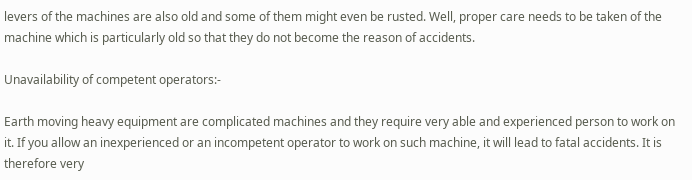levers of the machines are also old and some of them might even be rusted. Well, proper care needs to be taken of the machine which is particularly old so that they do not become the reason of accidents.

Unavailability of competent operators:-

Earth moving heavy equipment are complicated machines and they require very able and experienced person to work on it. If you allow an inexperienced or an incompetent operator to work on such machine, it will lead to fatal accidents. It is therefore very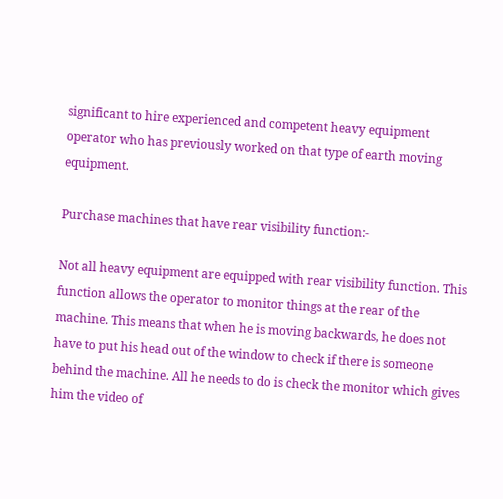significant to hire experienced and competent heavy equipment operator who has previously worked on that type of earth moving equipment.

Purchase machines that have rear visibility function:-

Not all heavy equipment are equipped with rear visibility function. This function allows the operator to monitor things at the rear of the machine. This means that when he is moving backwards, he does not have to put his head out of the window to check if there is someone behind the machine. All he needs to do is check the monitor which gives him the video of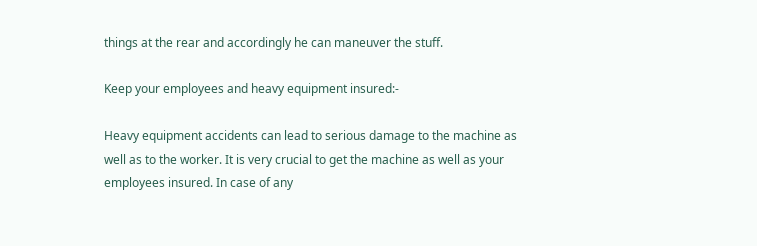things at the rear and accordingly he can maneuver the stuff.

Keep your employees and heavy equipment insured:-

Heavy equipment accidents can lead to serious damage to the machine as well as to the worker. It is very crucial to get the machine as well as your employees insured. In case of any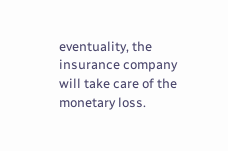eventuality, the insurance company will take care of the monetary loss.